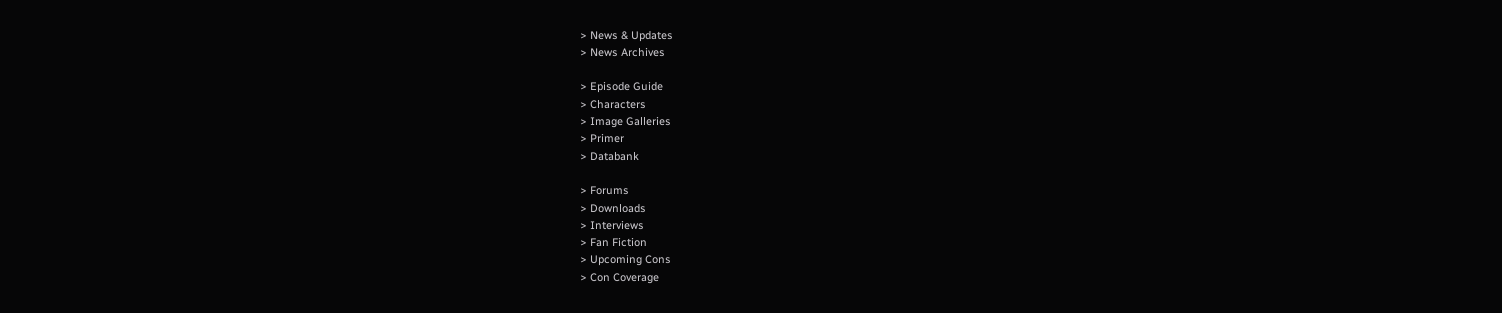> News & Updates
> News Archives

> Episode Guide
> Characters
> Image Galleries
> Primer
> Databank

> Forums
> Downloads
> Interviews
> Fan Fiction
> Upcoming Cons
> Con Coverage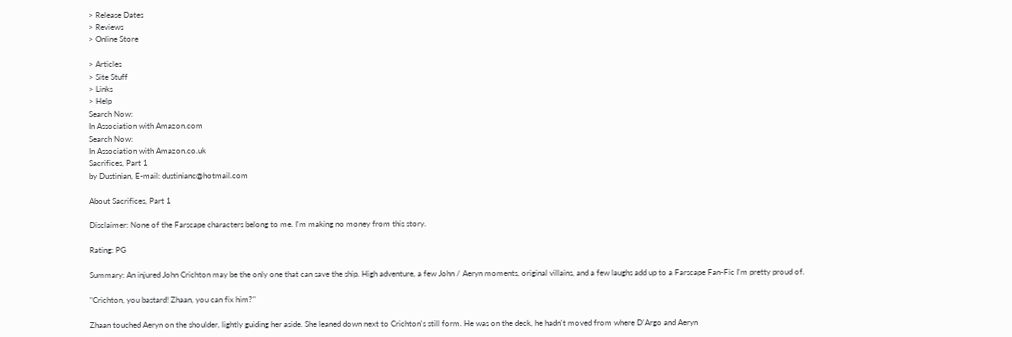> Release Dates
> Reviews
> Online Store

> Articles
> Site Stuff
> Links
> Help
Search Now:
In Association with Amazon.com
Search Now:
In Association with Amazon.co.uk
Sacrifices, Part 1
by Dustinian, E-mail: dustinianc@hotmail.com

About Sacrifices, Part 1

Disclaimer: None of the Farscape characters belong to me. I'm making no money from this story.

Rating: PG

Summary: An injured John Crichton may be the only one that can save the ship. High adventure, a few John / Aeryn moments, original villains, and a few laughs add up to a Farscape Fan-Fic I'm pretty proud of.

"Crichton, you bastard! Zhaan, you can fix him?"

Zhaan touched Aeryn on the shoulder, lightly guiding her aside. She leaned down next to Crichton's still form. He was on the deck, he hadn't moved from where D'Argo and Aeryn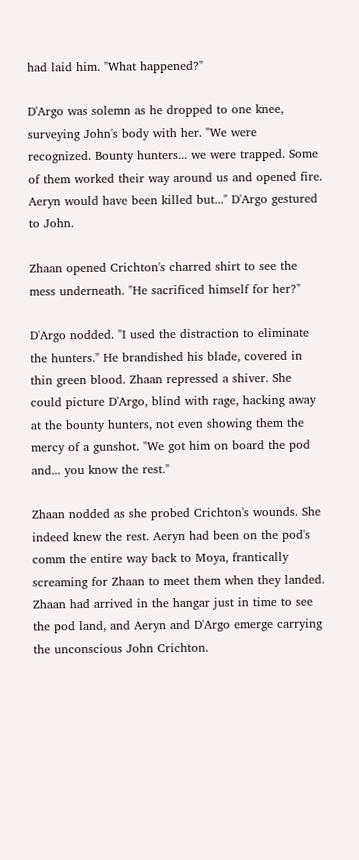had laid him. "What happened?"

D'Argo was solemn as he dropped to one knee, surveying John's body with her. "We were recognized. Bounty hunters... we were trapped. Some of them worked their way around us and opened fire. Aeryn would have been killed but..." D'Argo gestured to John.

Zhaan opened Crichton's charred shirt to see the mess underneath. "He sacrificed himself for her?"

D'Argo nodded. "I used the distraction to eliminate the hunters." He brandished his blade, covered in thin green blood. Zhaan repressed a shiver. She could picture D'Argo, blind with rage, hacking away at the bounty hunters, not even showing them the mercy of a gunshot. "We got him on board the pod and... you know the rest."

Zhaan nodded as she probed Crichton's wounds. She indeed knew the rest. Aeryn had been on the pod's comm the entire way back to Moya, frantically screaming for Zhaan to meet them when they landed. Zhaan had arrived in the hangar just in time to see the pod land, and Aeryn and D'Argo emerge carrying the unconscious John Crichton.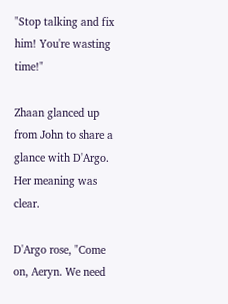"Stop talking and fix him! You're wasting time!"

Zhaan glanced up from John to share a glance with D'Argo. Her meaning was clear.

D'Argo rose, "Come on, Aeryn. We need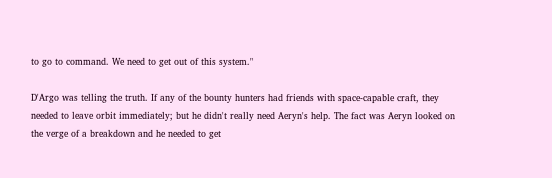to go to command. We need to get out of this system."

D'Argo was telling the truth. If any of the bounty hunters had friends with space-capable craft, they needed to leave orbit immediately; but he didn't really need Aeryn's help. The fact was Aeryn looked on the verge of a breakdown and he needed to get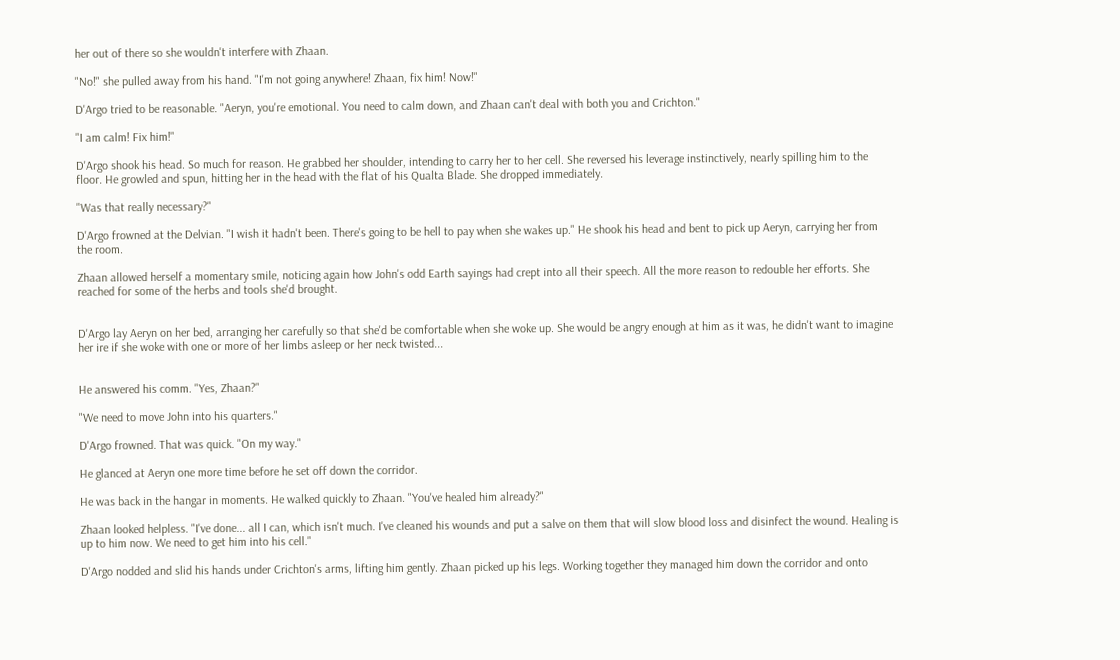her out of there so she wouldn't interfere with Zhaan.

"No!" she pulled away from his hand. "I'm not going anywhere! Zhaan, fix him! Now!"

D'Argo tried to be reasonable. "Aeryn, you're emotional. You need to calm down, and Zhaan can't deal with both you and Crichton."

"I am calm! Fix him!"

D'Argo shook his head. So much for reason. He grabbed her shoulder, intending to carry her to her cell. She reversed his leverage instinctively, nearly spilling him to the floor. He growled and spun, hitting her in the head with the flat of his Qualta Blade. She dropped immediately.

"Was that really necessary?"

D'Argo frowned at the Delvian. "I wish it hadn't been. There's going to be hell to pay when she wakes up." He shook his head and bent to pick up Aeryn, carrying her from the room.

Zhaan allowed herself a momentary smile, noticing again how John's odd Earth sayings had crept into all their speech. All the more reason to redouble her efforts. She reached for some of the herbs and tools she'd brought.


D'Argo lay Aeryn on her bed, arranging her carefully so that she'd be comfortable when she woke up. She would be angry enough at him as it was, he didn't want to imagine her ire if she woke with one or more of her limbs asleep or her neck twisted...


He answered his comm. "Yes, Zhaan?"

"We need to move John into his quarters."

D'Argo frowned. That was quick. "On my way."

He glanced at Aeryn one more time before he set off down the corridor.

He was back in the hangar in moments. He walked quickly to Zhaan. "You've healed him already?"

Zhaan looked helpless. "I've done... all I can, which isn't much. I've cleaned his wounds and put a salve on them that will slow blood loss and disinfect the wound. Healing is up to him now. We need to get him into his cell."

D'Argo nodded and slid his hands under Crichton's arms, lifting him gently. Zhaan picked up his legs. Working together they managed him down the corridor and onto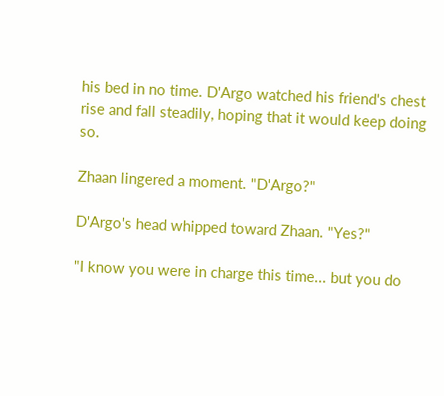his bed in no time. D'Argo watched his friend's chest rise and fall steadily, hoping that it would keep doing so.

Zhaan lingered a moment. "D'Argo?"

D'Argo's head whipped toward Zhaan. "Yes?"

"I know you were in charge this time... but you do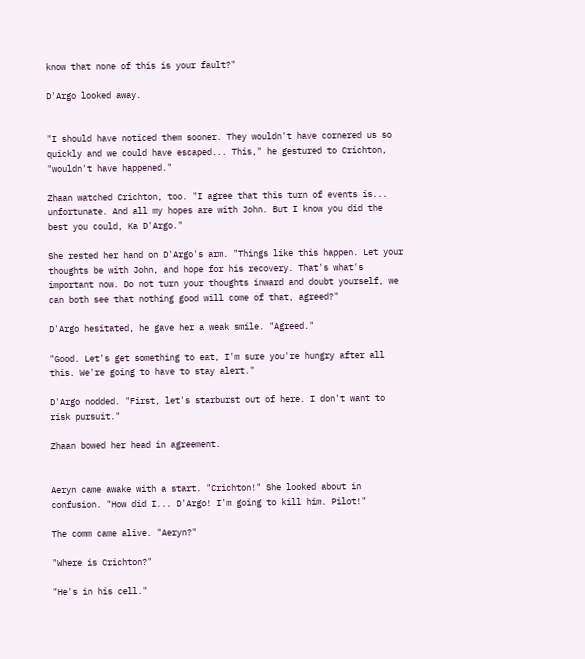know that none of this is your fault?"

D'Argo looked away.


"I should have noticed them sooner. They wouldn't have cornered us so quickly and we could have escaped... This," he gestured to Crichton, "wouldn't have happened."

Zhaan watched Crichton, too. "I agree that this turn of events is... unfortunate. And all my hopes are with John. But I know you did the best you could, Ka D'Argo."

She rested her hand on D'Argo's arm. "Things like this happen. Let your thoughts be with John, and hope for his recovery. That's what's important now. Do not turn your thoughts inward and doubt yourself, we can both see that nothing good will come of that, agreed?"

D'Argo hesitated, he gave her a weak smile. "Agreed."

"Good. Let's get something to eat, I'm sure you're hungry after all this. We're going to have to stay alert."

D'Argo nodded. "First, let's starburst out of here. I don't want to risk pursuit."

Zhaan bowed her head in agreement.


Aeryn came awake with a start. "Crichton!" She looked about in confusion. "How did I... D'Argo! I'm going to kill him. Pilot!"

The comm came alive. "Aeryn?"

"Where is Crichton?"

"He's in his cell."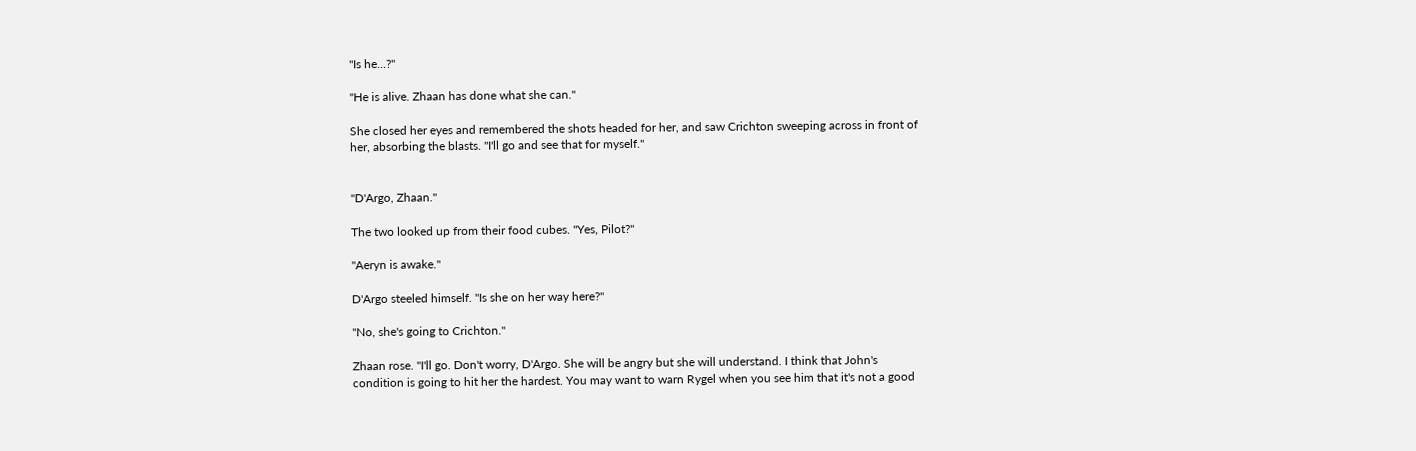"Is he...?"

"He is alive. Zhaan has done what she can."

She closed her eyes and remembered the shots headed for her, and saw Crichton sweeping across in front of her, absorbing the blasts. "I'll go and see that for myself."


"D'Argo, Zhaan."

The two looked up from their food cubes. "Yes, Pilot?"

"Aeryn is awake."

D'Argo steeled himself. "Is she on her way here?"

"No, she's going to Crichton."

Zhaan rose. "I'll go. Don't worry, D'Argo. She will be angry but she will understand. I think that John's condition is going to hit her the hardest. You may want to warn Rygel when you see him that it's not a good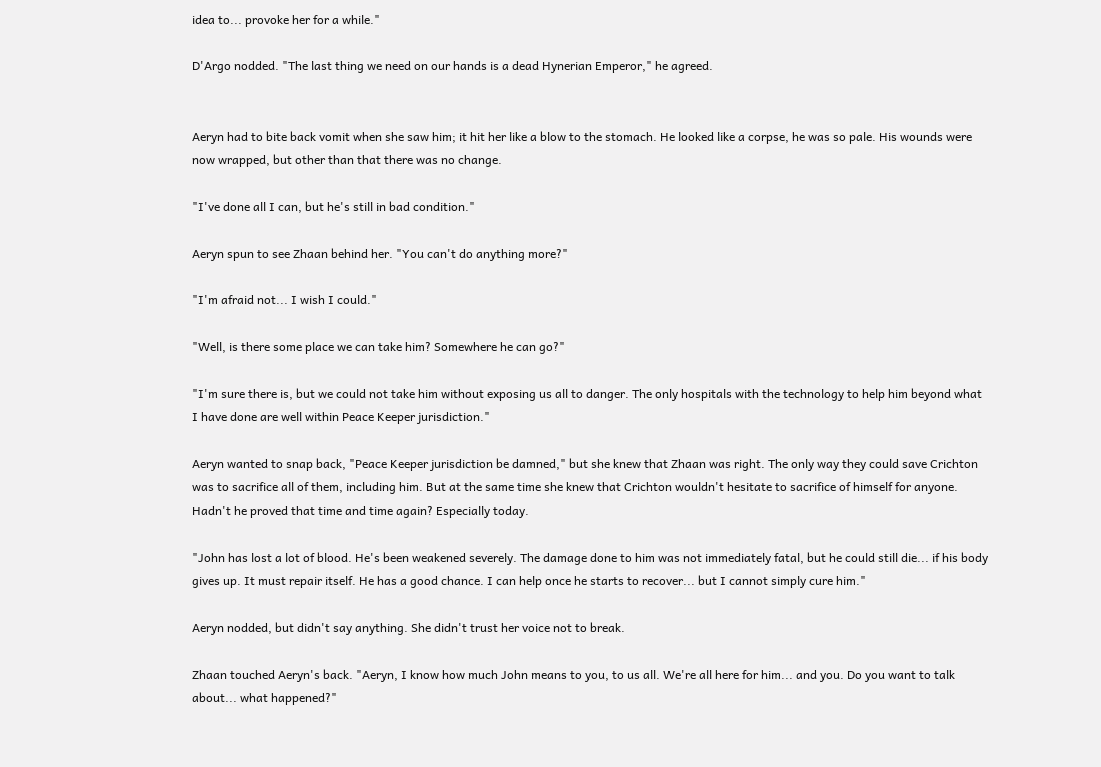idea to... provoke her for a while."

D'Argo nodded. "The last thing we need on our hands is a dead Hynerian Emperor," he agreed.


Aeryn had to bite back vomit when she saw him; it hit her like a blow to the stomach. He looked like a corpse, he was so pale. His wounds were now wrapped, but other than that there was no change.

"I've done all I can, but he's still in bad condition."

Aeryn spun to see Zhaan behind her. "You can't do anything more?"

"I'm afraid not... I wish I could."

"Well, is there some place we can take him? Somewhere he can go?"

"I'm sure there is, but we could not take him without exposing us all to danger. The only hospitals with the technology to help him beyond what I have done are well within Peace Keeper jurisdiction."

Aeryn wanted to snap back, "Peace Keeper jurisdiction be damned," but she knew that Zhaan was right. The only way they could save Crichton was to sacrifice all of them, including him. But at the same time she knew that Crichton wouldn't hesitate to sacrifice of himself for anyone. Hadn't he proved that time and time again? Especially today.

"John has lost a lot of blood. He's been weakened severely. The damage done to him was not immediately fatal, but he could still die... if his body gives up. It must repair itself. He has a good chance. I can help once he starts to recover... but I cannot simply cure him."

Aeryn nodded, but didn't say anything. She didn't trust her voice not to break.

Zhaan touched Aeryn's back. "Aeryn, I know how much John means to you, to us all. We're all here for him... and you. Do you want to talk about... what happened?"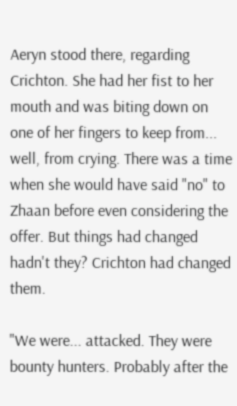Aeryn stood there, regarding Crichton. She had her fist to her mouth and was biting down on one of her fingers to keep from... well, from crying. There was a time when she would have said "no" to Zhaan before even considering the offer. But things had changed hadn't they? Crichton had changed them.

"We were... attacked. They were bounty hunters. Probably after the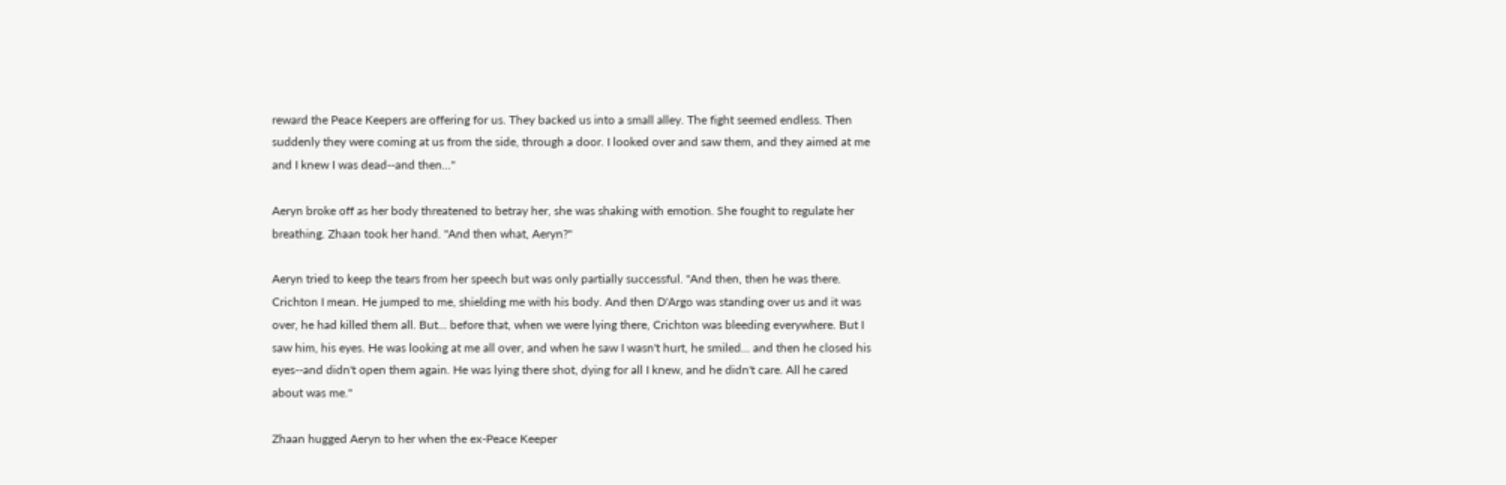reward the Peace Keepers are offering for us. They backed us into a small alley. The fight seemed endless. Then suddenly they were coming at us from the side, through a door. I looked over and saw them, and they aimed at me and I knew I was dead--and then..."

Aeryn broke off as her body threatened to betray her, she was shaking with emotion. She fought to regulate her breathing. Zhaan took her hand. "And then what, Aeryn?"

Aeryn tried to keep the tears from her speech but was only partially successful. "And then, then he was there. Crichton I mean. He jumped to me, shielding me with his body. And then D'Argo was standing over us and it was over, he had killed them all. But... before that, when we were lying there, Crichton was bleeding everywhere. But I saw him, his eyes. He was looking at me all over, and when he saw I wasn't hurt, he smiled... and then he closed his eyes--and didn't open them again. He was lying there shot, dying for all I knew, and he didn't care. All he cared about was me."

Zhaan hugged Aeryn to her when the ex-Peace Keeper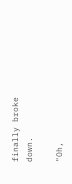finally broke down.

"Oh,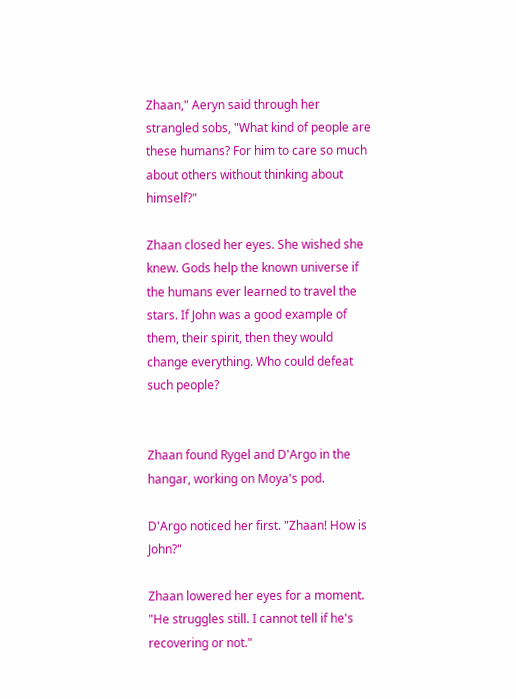Zhaan," Aeryn said through her strangled sobs, "What kind of people are these humans? For him to care so much about others without thinking about himself?"

Zhaan closed her eyes. She wished she knew. Gods help the known universe if the humans ever learned to travel the stars. If John was a good example of them, their spirit, then they would change everything. Who could defeat such people?


Zhaan found Rygel and D'Argo in the hangar, working on Moya's pod.

D'Argo noticed her first. "Zhaan! How is John?"

Zhaan lowered her eyes for a moment. "He struggles still. I cannot tell if he's recovering or not."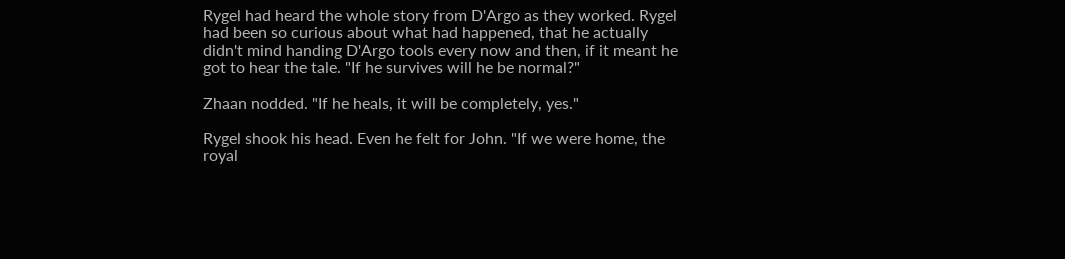Rygel had heard the whole story from D'Argo as they worked. Rygel had been so curious about what had happened, that he actually didn't mind handing D'Argo tools every now and then, if it meant he got to hear the tale. "If he survives will he be normal?"

Zhaan nodded. "If he heals, it will be completely, yes."

Rygel shook his head. Even he felt for John. "If we were home, the royal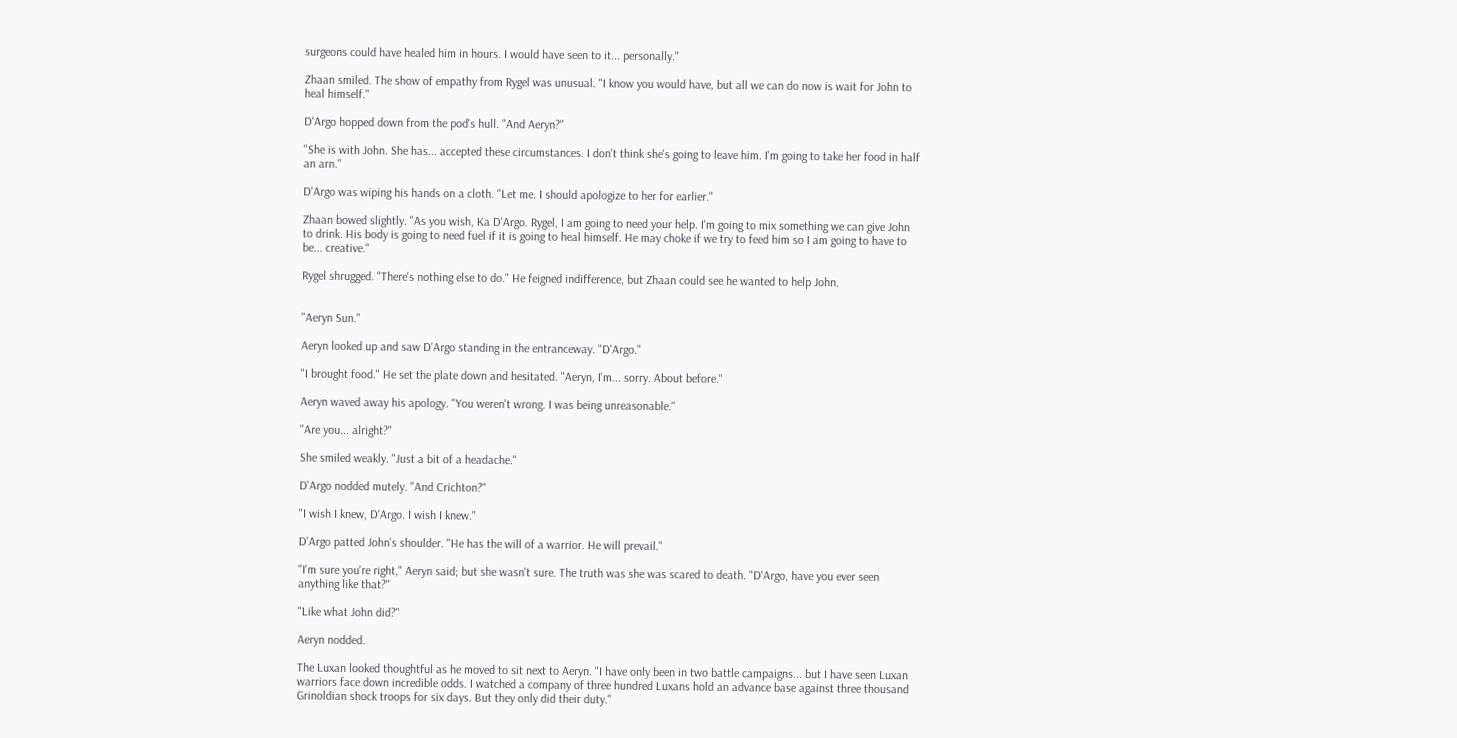surgeons could have healed him in hours. I would have seen to it... personally."

Zhaan smiled. The show of empathy from Rygel was unusual. "I know you would have, but all we can do now is wait for John to heal himself."

D'Argo hopped down from the pod's hull. "And Aeryn?"

"She is with John. She has... accepted these circumstances. I don't think she's going to leave him. I'm going to take her food in half an arn."

D'Argo was wiping his hands on a cloth. "Let me. I should apologize to her for earlier."

Zhaan bowed slightly. "As you wish, Ka D'Argo. Rygel, I am going to need your help. I'm going to mix something we can give John to drink. His body is going to need fuel if it is going to heal himself. He may choke if we try to feed him so I am going to have to be... creative."

Rygel shrugged. "There's nothing else to do." He feigned indifference, but Zhaan could see he wanted to help John.


"Aeryn Sun."

Aeryn looked up and saw D'Argo standing in the entranceway. "D'Argo."

"I brought food." He set the plate down and hesitated. "Aeryn, I'm... sorry. About before."

Aeryn waved away his apology. "You weren't wrong. I was being unreasonable."

"Are you... alright?"

She smiled weakly. "Just a bit of a headache."

D'Argo nodded mutely. "And Crichton?"

"I wish I knew, D'Argo. I wish I knew."

D'Argo patted John's shoulder. "He has the will of a warrior. He will prevail."

"I'm sure you're right," Aeryn said; but she wasn't sure. The truth was she was scared to death. "D'Argo, have you ever seen anything like that?"

"Like what John did?"

Aeryn nodded.

The Luxan looked thoughtful as he moved to sit next to Aeryn. "I have only been in two battle campaigns... but I have seen Luxan warriors face down incredible odds. I watched a company of three hundred Luxans hold an advance base against three thousand Grinoldian shock troops for six days. But they only did their duty."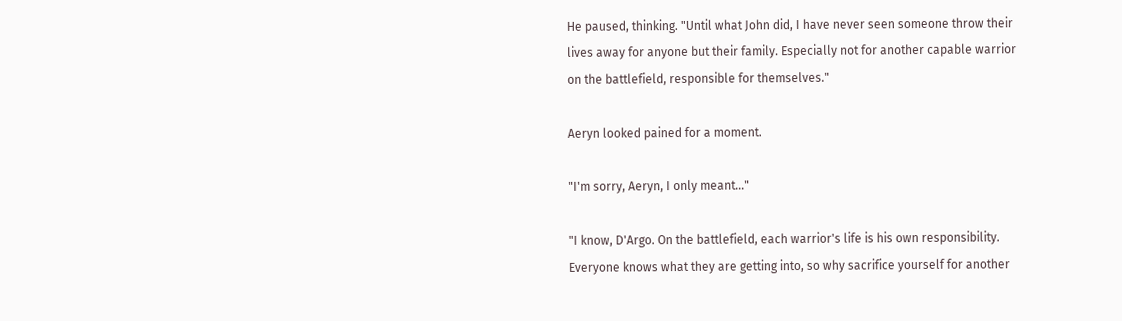He paused, thinking. "Until what John did, I have never seen someone throw their lives away for anyone but their family. Especially not for another capable warrior on the battlefield, responsible for themselves."

Aeryn looked pained for a moment.

"I'm sorry, Aeryn, I only meant..."

"I know, D'Argo. On the battlefield, each warrior's life is his own responsibility. Everyone knows what they are getting into, so why sacrifice yourself for another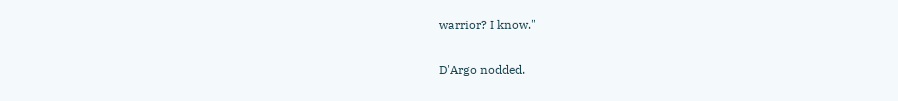warrior? I know."

D'Argo nodded.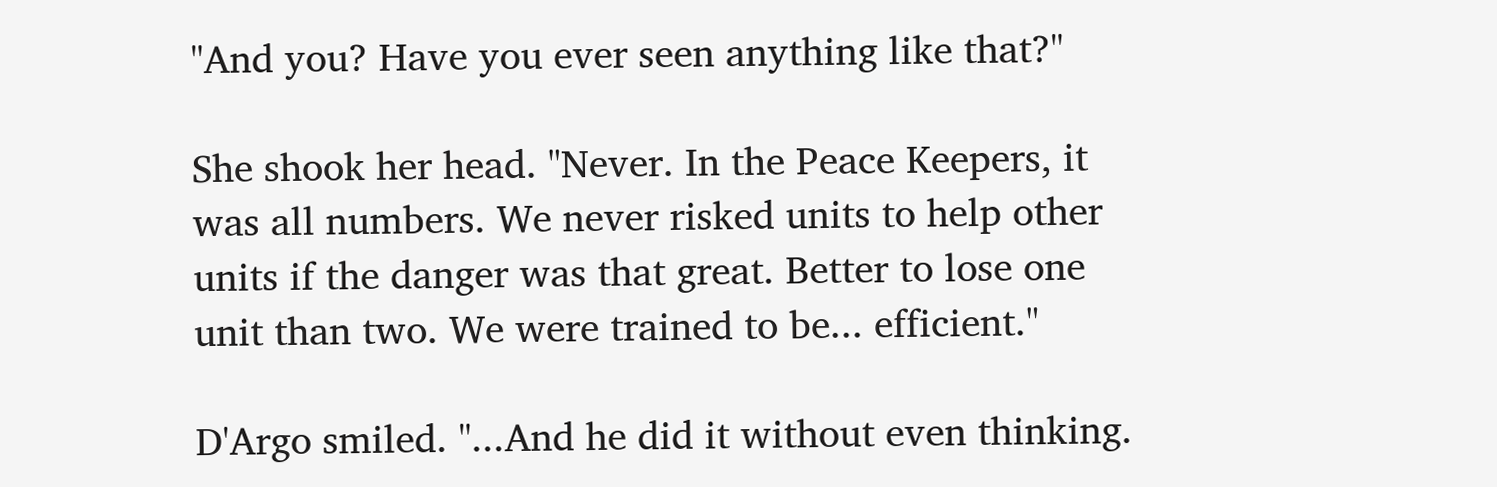"And you? Have you ever seen anything like that?"

She shook her head. "Never. In the Peace Keepers, it was all numbers. We never risked units to help other units if the danger was that great. Better to lose one unit than two. We were trained to be... efficient."

D'Argo smiled. "...And he did it without even thinking.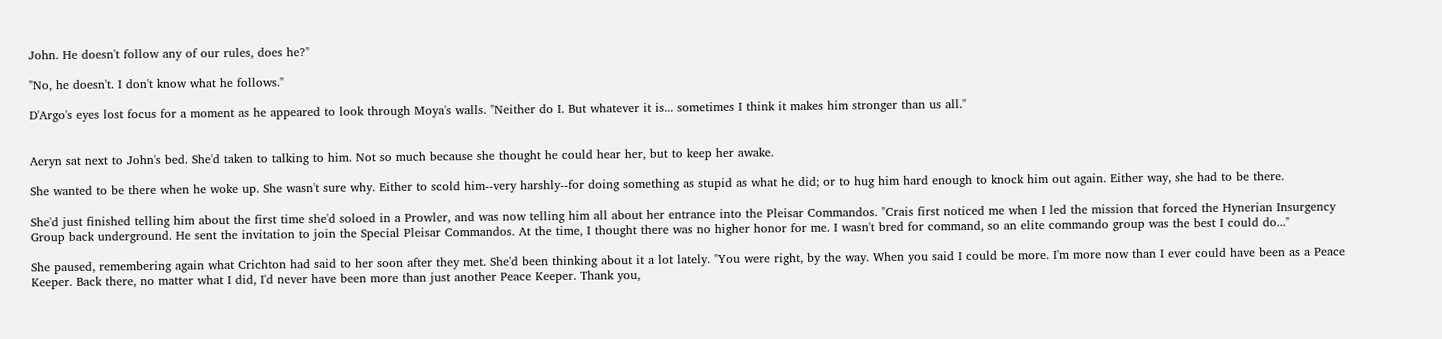John. He doesn't follow any of our rules, does he?"

"No, he doesn't. I don't know what he follows."

D'Argo's eyes lost focus for a moment as he appeared to look through Moya's walls. "Neither do I. But whatever it is... sometimes I think it makes him stronger than us all."


Aeryn sat next to John's bed. She'd taken to talking to him. Not so much because she thought he could hear her, but to keep her awake.

She wanted to be there when he woke up. She wasn't sure why. Either to scold him--very harshly--for doing something as stupid as what he did; or to hug him hard enough to knock him out again. Either way, she had to be there.

She'd just finished telling him about the first time she'd soloed in a Prowler, and was now telling him all about her entrance into the Pleisar Commandos. "Crais first noticed me when I led the mission that forced the Hynerian Insurgency Group back underground. He sent the invitation to join the Special Pleisar Commandos. At the time, I thought there was no higher honor for me. I wasn't bred for command, so an elite commando group was the best I could do..."

She paused, remembering again what Crichton had said to her soon after they met. She'd been thinking about it a lot lately. "You were right, by the way. When you said I could be more. I'm more now than I ever could have been as a Peace Keeper. Back there, no matter what I did, I'd never have been more than just another Peace Keeper. Thank you,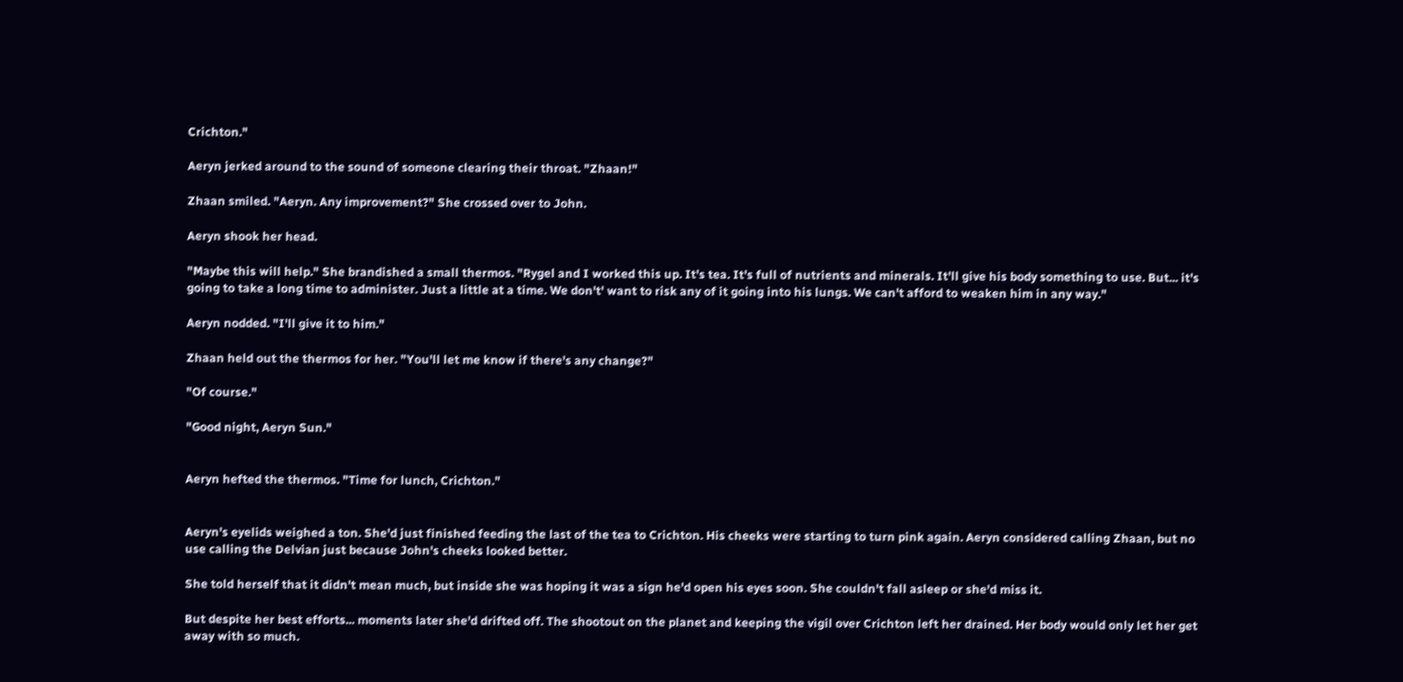Crichton."

Aeryn jerked around to the sound of someone clearing their throat. "Zhaan!"

Zhaan smiled. "Aeryn. Any improvement?" She crossed over to John.

Aeryn shook her head.

"Maybe this will help." She brandished a small thermos. "Rygel and I worked this up. It's tea. It's full of nutrients and minerals. It'll give his body something to use. But... it's going to take a long time to administer. Just a little at a time. We don't' want to risk any of it going into his lungs. We can't afford to weaken him in any way."

Aeryn nodded. "I'll give it to him."

Zhaan held out the thermos for her. "You'll let me know if there's any change?"

"Of course."

"Good night, Aeryn Sun."


Aeryn hefted the thermos. "Time for lunch, Crichton."


Aeryn's eyelids weighed a ton. She'd just finished feeding the last of the tea to Crichton. His cheeks were starting to turn pink again. Aeryn considered calling Zhaan, but no use calling the Delvian just because John's cheeks looked better.

She told herself that it didn't mean much, but inside she was hoping it was a sign he'd open his eyes soon. She couldn't fall asleep or she'd miss it.

But despite her best efforts... moments later she'd drifted off. The shootout on the planet and keeping the vigil over Crichton left her drained. Her body would only let her get away with so much.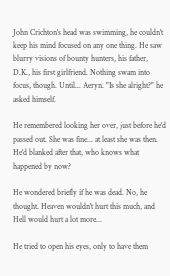John Crichton's head was swimming, he couldn't keep his mind focused on any one thing. He saw blurry visions of bounty hunters, his father, D.K., his first girlfriend. Nothing swam into focus, though. Until... Aeryn. "Is she alright?" he asked himself.

He remembered looking her over, just before he'd passed out. She was fine... at least she was then. He'd blanked after that, who knows what happened by now?

He wondered briefly if he was dead. No, he thought. Heaven wouldn't hurt this much, and Hell would hurt a lot more...

He tried to open his eyes, only to have them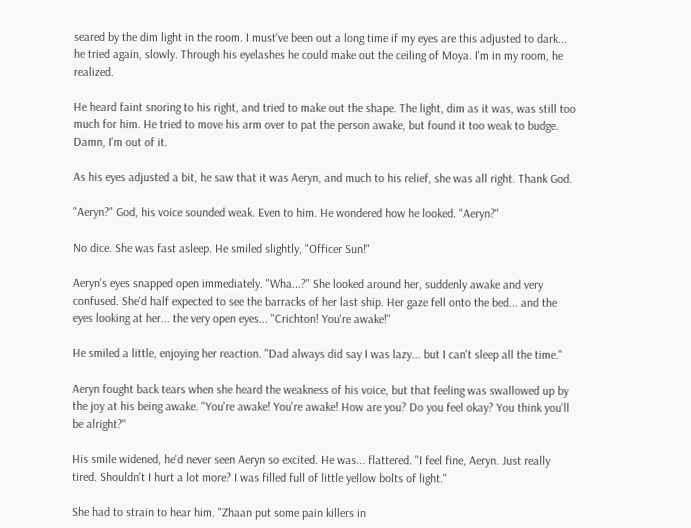seared by the dim light in the room. I must've been out a long time if my eyes are this adjusted to dark... he tried again, slowly. Through his eyelashes he could make out the ceiling of Moya. I'm in my room, he realized.

He heard faint snoring to his right, and tried to make out the shape. The light, dim as it was, was still too much for him. He tried to move his arm over to pat the person awake, but found it too weak to budge. Damn, I'm out of it.

As his eyes adjusted a bit, he saw that it was Aeryn, and much to his relief, she was all right. Thank God.

"Aeryn?" God, his voice sounded weak. Even to him. He wondered how he looked. "Aeryn?"

No dice. She was fast asleep. He smiled slightly, "Officer Sun!"

Aeryn's eyes snapped open immediately. "Wha...?" She looked around her, suddenly awake and very confused. She'd half expected to see the barracks of her last ship. Her gaze fell onto the bed... and the eyes looking at her... the very open eyes... "Crichton! You're awake!"

He smiled a little, enjoying her reaction. "Dad always did say I was lazy... but I can't sleep all the time."

Aeryn fought back tears when she heard the weakness of his voice, but that feeling was swallowed up by the joy at his being awake. "You're awake! You're awake! How are you? Do you feel okay? You think you'll be alright?"

His smile widened, he'd never seen Aeryn so excited. He was... flattered. "I feel fine, Aeryn. Just really tired. Shouldn't I hurt a lot more? I was filled full of little yellow bolts of light."

She had to strain to hear him. "Zhaan put some pain killers in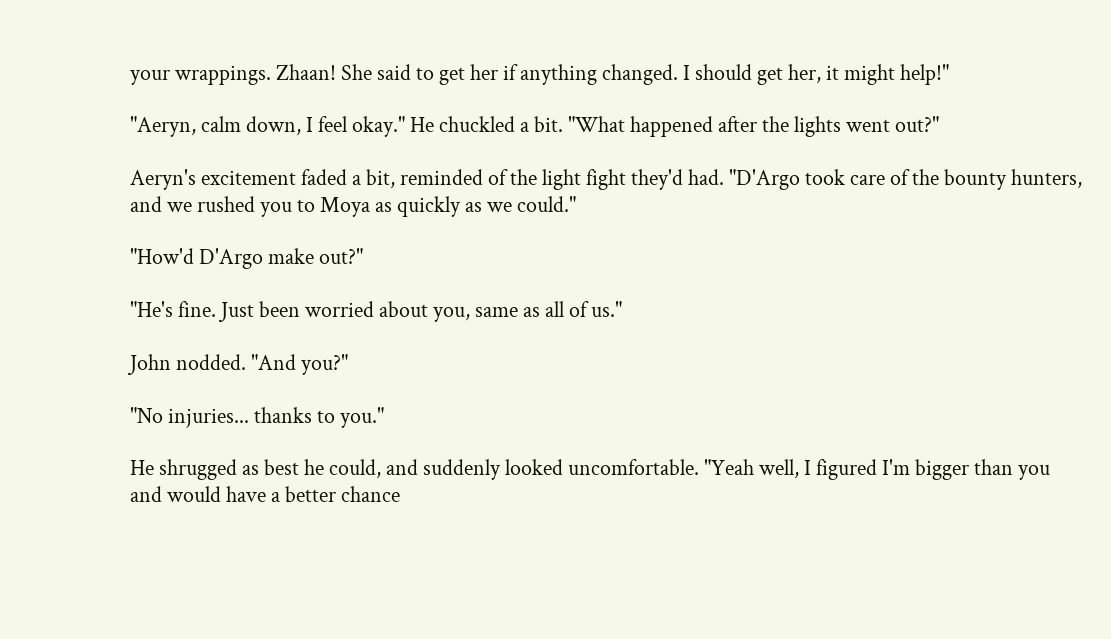your wrappings. Zhaan! She said to get her if anything changed. I should get her, it might help!"

"Aeryn, calm down, I feel okay." He chuckled a bit. "What happened after the lights went out?"

Aeryn's excitement faded a bit, reminded of the light fight they'd had. "D'Argo took care of the bounty hunters, and we rushed you to Moya as quickly as we could."

"How'd D'Argo make out?"

"He's fine. Just been worried about you, same as all of us."

John nodded. "And you?"

"No injuries... thanks to you."

He shrugged as best he could, and suddenly looked uncomfortable. "Yeah well, I figured I'm bigger than you and would have a better chance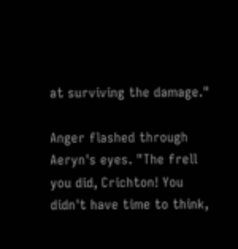at surviving the damage."

Anger flashed through Aeryn's eyes. "The frell you did, Crichton! You didn't have time to think,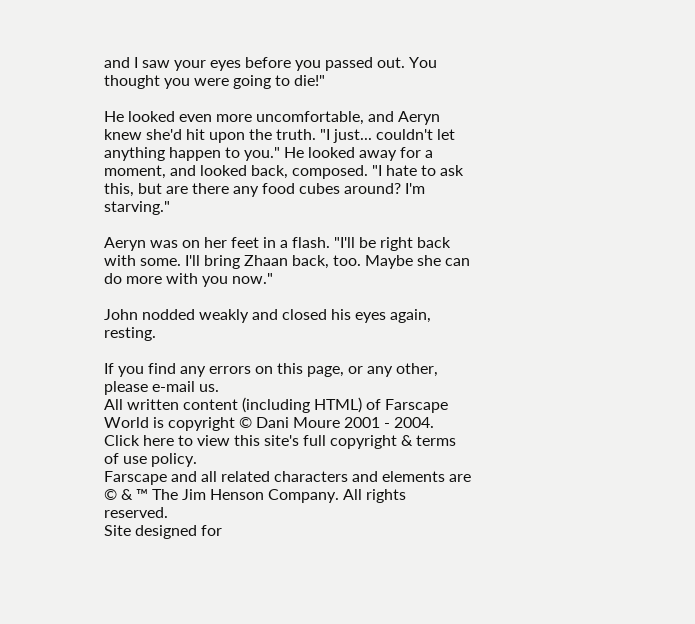and I saw your eyes before you passed out. You thought you were going to die!"

He looked even more uncomfortable, and Aeryn knew she'd hit upon the truth. "I just... couldn't let anything happen to you." He looked away for a moment, and looked back, composed. "I hate to ask this, but are there any food cubes around? I'm starving."

Aeryn was on her feet in a flash. "I'll be right back with some. I'll bring Zhaan back, too. Maybe she can do more with you now."

John nodded weakly and closed his eyes again, resting.

If you find any errors on this page, or any other, please e-mail us.
All written content (including HTML) of Farscape World is copyright © Dani Moure 2001 - 2004.
Click here to view this site's full copyright & terms of use policy.
Farscape and all related characters and elements are © & ™ The Jim Henson Company. All rights reserved.
Site designed for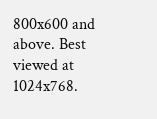800x600 and above. Best viewed at 1024x768.